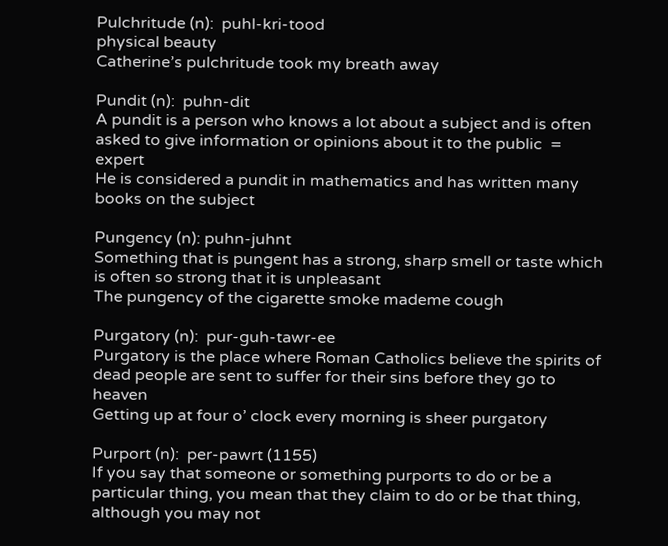Pulchritude (n):  puhl-kri-tood
physical beauty
Catherine’s pulchritude took my breath away

Pundit (n):  puhn-dit
A pundit is a person who knows a lot about a subject and is often asked to give information or opinions about it to the public  = expert
He is considered a pundit in mathematics and has written many books on the subject

Pungency (n): puhn-juhnt
Something that is pungent has a strong, sharp smell or taste which is often so strong that it is unpleasant
The pungency of the cigarette smoke mademe cough

Purgatory (n):  pur-guh-tawr-ee
Purgatory is the place where Roman Catholics believe the spirits of dead people are sent to suffer for their sins before they go to heaven
Getting up at four o’ clock every morning is sheer purgatory

Purport (n):  per-pawrt (1155)
If you say that someone or something purports to do or be a particular thing, you mean that they claim to do or be that thing, although you may not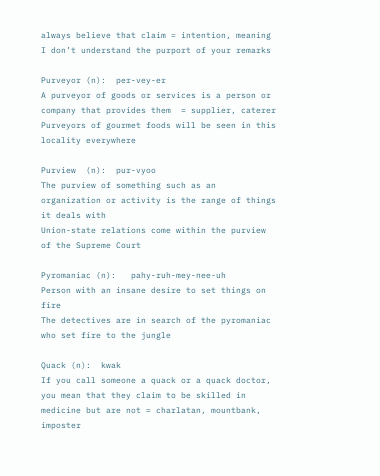always believe that claim = intention, meaning
I don’t understand the purport of your remarks

Purveyor (n):  per-vey-er
A purveyor of goods or services is a person or company that provides them  = supplier, caterer
Purveyors of gourmet foods will be seen in this locality everywhere

Purview  (n):  pur-vyoo
The purview of something such as an organization or activity is the range of things it deals with
Union-state relations come within the purview of the Supreme Court

Pyromaniac (n):   pahy-ruh-mey-nee-uh
Person with an insane desire to set things on fire
The detectives are in search of the pyromaniac who set fire to the jungle

Quack (n):  kwak
If you call someone a quack or a quack doctor, you mean that they claim to be skilled in medicine but are not = charlatan, mountbank, imposter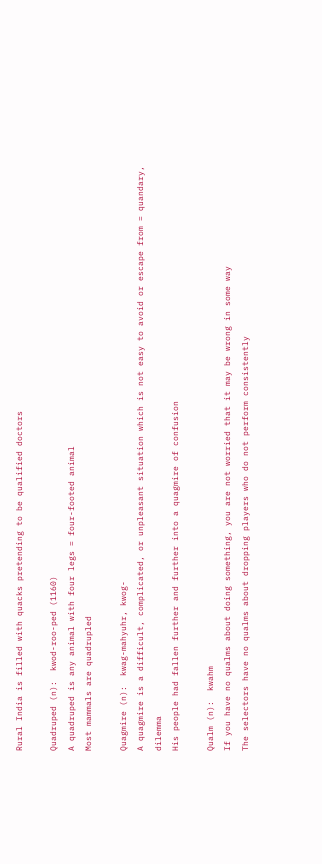Rural India is filled with quacks pretending to be qualified doctors

Quadruped (n):  kwod-roo-ped (1160)
A quadruped is any animal with four legs = four-footed animal
Most mammals are quadrupled

Quagmire (n):  kwag-mahyuhr, kwog-
A quagmire is a difficult, complicated, or unpleasant situation which is not easy to avoid or escape from = quandary, dilemma
His people had fallen further and further into a quagmire of confusion

Qualm (n):  kwahm
If you have no qualms about doing something, you are not worried that it may be wrong in some way
The selectors have no qualms about dropping players who do not perform consistently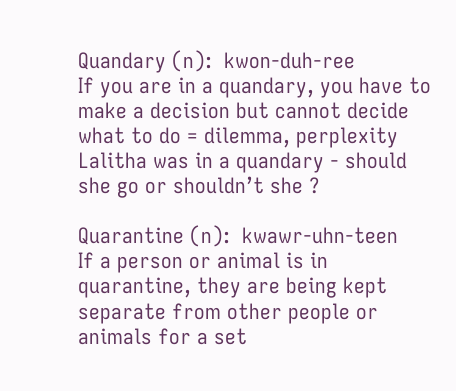Quandary (n):  kwon-duh-ree
If you are in a quandary, you have to make a decision but cannot decide what to do = dilemma, perplexity
Lalitha was in a quandary - should she go or shouldn’t she ?

Quarantine (n):  kwawr-uhn-teen
If a person or animal is in quarantine, they are being kept separate from other people or animals for a set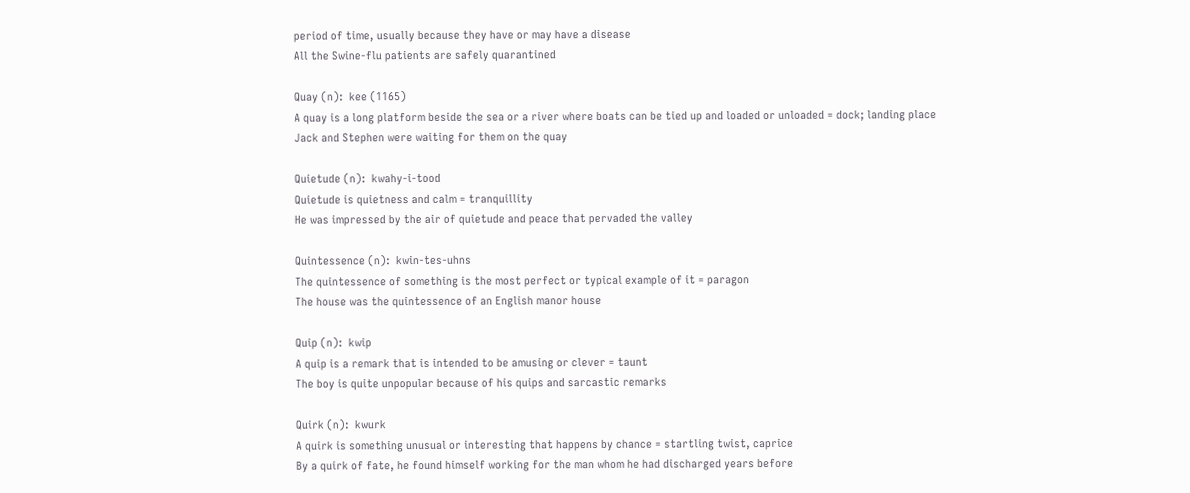period of time, usually because they have or may have a disease
All the Swine-flu patients are safely quarantined

Quay (n):  kee (1165)
A quay is a long platform beside the sea or a river where boats can be tied up and loaded or unloaded = dock; landing place
Jack and Stephen were waiting for them on the quay

Quietude (n):  kwahy-i-tood
Quietude is quietness and calm = tranquillity
He was impressed by the air of quietude and peace that pervaded the valley

Quintessence (n):  kwin-tes-uhns
The quintessence of something is the most perfect or typical example of it = paragon
The house was the quintessence of an English manor house

Quip (n):  kwip
A quip is a remark that is intended to be amusing or clever = taunt
The boy is quite unpopular because of his quips and sarcastic remarks

Quirk (n):  kwurk
A quirk is something unusual or interesting that happens by chance = startling twist, caprice
By a quirk of fate, he found himself working for the man whom he had discharged years before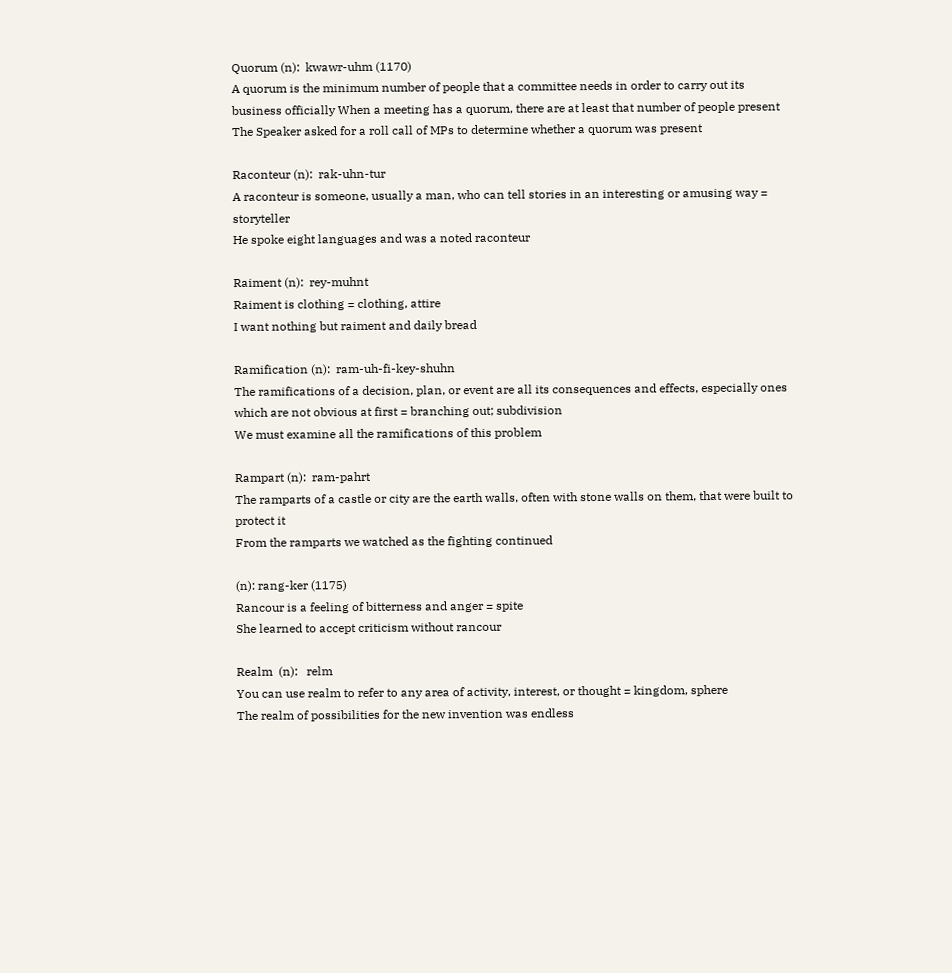Quorum (n):  kwawr-uhm (1170)
A quorum is the minimum number of people that a committee needs in order to carry out its business officially When a meeting has a quorum, there are at least that number of people present
The Speaker asked for a roll call of MPs to determine whether a quorum was present

Raconteur (n):  rak-uhn-tur
A raconteur is someone, usually a man, who can tell stories in an interesting or amusing way = storyteller
He spoke eight languages and was a noted raconteur

Raiment (n):  rey-muhnt
Raiment is clothing = clothing, attire
I want nothing but raiment and daily bread

Ramification (n):  ram-uh-fi-key-shuhn
The ramifications of a decision, plan, or event are all its consequences and effects, especially ones which are not obvious at first = branching out; subdivision
We must examine all the ramifications of this problem

Rampart (n):  ram-pahrt
The ramparts of a castle or city are the earth walls, often with stone walls on them, that were built to protect it
From the ramparts we watched as the fighting continued

(n): rang-ker (1175)
Rancour is a feeling of bitterness and anger = spite
She learned to accept criticism without rancour

Realm  (n):   relm
You can use realm to refer to any area of activity, interest, or thought = kingdom, sphere
The realm of possibilities for the new invention was endless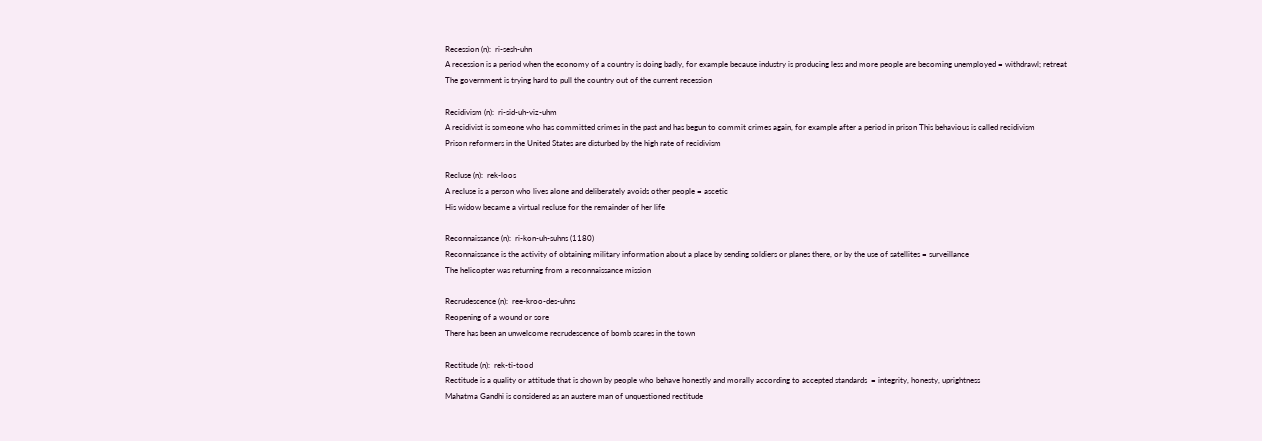Recession (n):  ri-sesh-uhn
A recession is a period when the economy of a country is doing badly, for example because industry is producing less and more people are becoming unemployed = withdrawl; retreat
The government is trying hard to pull the country out of the current recession

Recidivism (n):  ri-sid-uh-viz-uhm
A recidivist is someone who has committed crimes in the past and has begun to commit crimes again, for example after a period in prison This behavious is called recidivism
Prison reformers in the United States are disturbed by the high rate of recidivism

Recluse (n):  rek-loos
A recluse is a person who lives alone and deliberately avoids other people = ascetic
His widow became a virtual recluse for the remainder of her life

Reconnaissance (n):  ri-kon-uh-suhns (1180)
Reconnaissance is the activity of obtaining military information about a place by sending soldiers or planes there, or by the use of satellites = surveillance
The helicopter was returning from a reconnaissance mission

Recrudescence (n):  ree-kroo-des-uhns
Reopening of a wound or sore
There has been an unwelcome recrudescence of bomb scares in the town

Rectitude (n):  rek-ti-tood
Rectitude is a quality or attitude that is shown by people who behave honestly and morally according to accepted standards  = integrity, honesty, uprightness
Mahatma Gandhi is considered as an austere man of unquestioned rectitude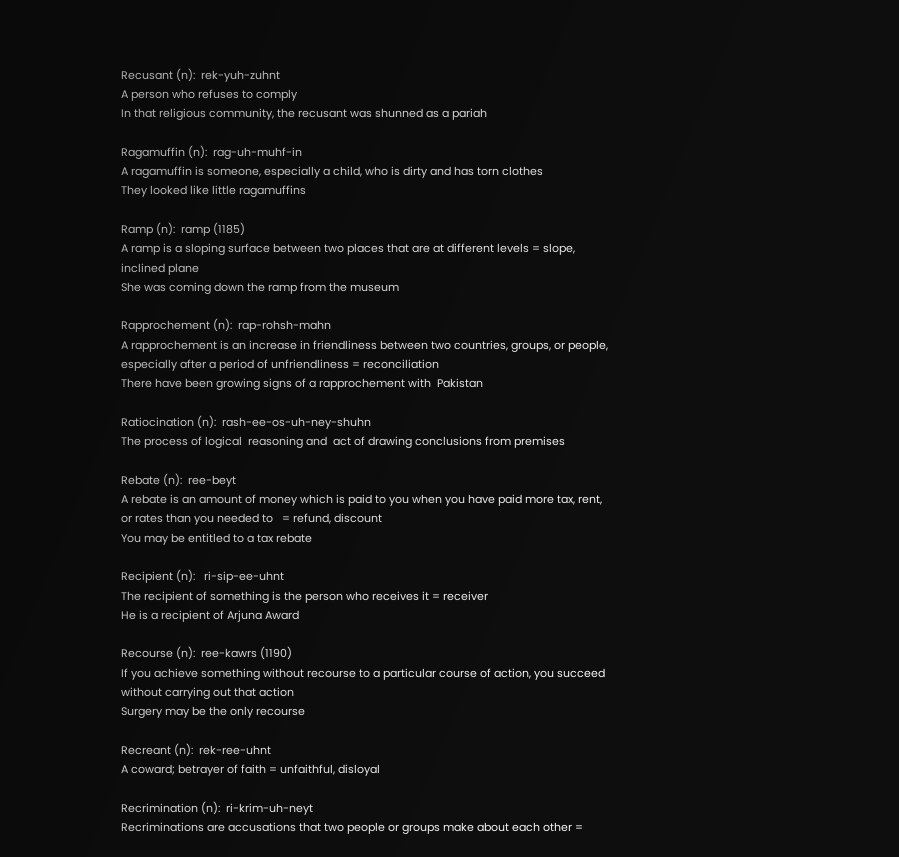Recusant (n):  rek-yuh-zuhnt
A person who refuses to comply
In that religious community, the recusant was shunned as a pariah

Ragamuffin (n):  rag-uh-muhf-in
A ragamuffin is someone, especially a child, who is dirty and has torn clothes
They looked like little ragamuffins

Ramp (n):  ramp (1185)
A ramp is a sloping surface between two places that are at different levels = slope, inclined plane
She was coming down the ramp from the museum

Rapprochement (n):  rap-rohsh-mahn
A rapprochement is an increase in friendliness between two countries, groups, or people, especially after a period of unfriendliness = reconciliation
There have been growing signs of a rapprochement with  Pakistan

Ratiocination (n):  rash-ee-os-uh-ney-shuhn
The process of logical  reasoning and  act of drawing conclusions from premises

Rebate (n):  ree-beyt
A rebate is an amount of money which is paid to you when you have paid more tax, rent, or rates than you needed to   = refund, discount
You may be entitled to a tax rebate

Recipient (n):   ri-sip-ee-uhnt
The recipient of something is the person who receives it = receiver
He is a recipient of Arjuna Award

Recourse (n):  ree-kawrs (1190)
If you achieve something without recourse to a particular course of action, you succeed without carrying out that action
Surgery may be the only recourse

Recreant (n):  rek-ree-uhnt
A coward; betrayer of faith = unfaithful, disloyal

Recrimination (n):  ri-krim-uh-neyt
Recriminations are accusations that two people or groups make about each other =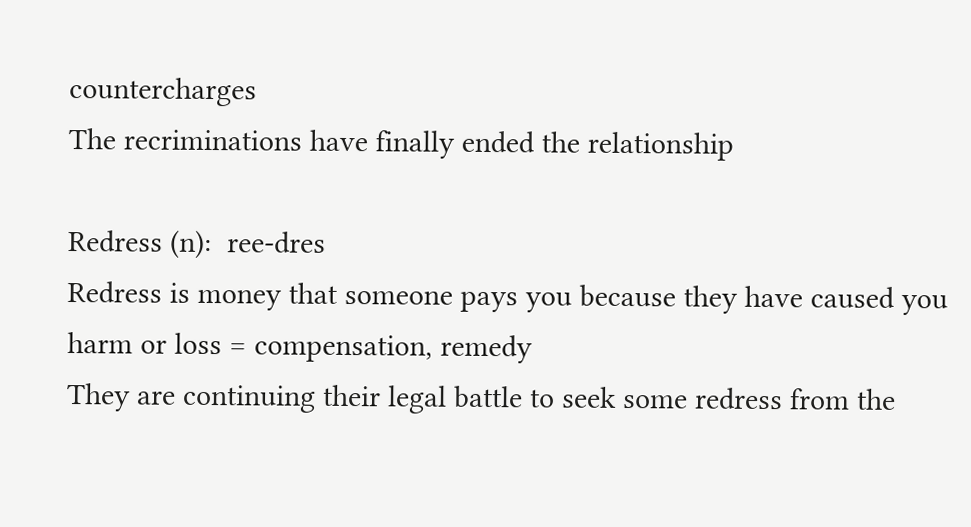countercharges
The recriminations have finally ended the relationship

Redress (n):  ree-dres
Redress is money that someone pays you because they have caused you harm or loss = compensation, remedy
They are continuing their legal battle to seek some redress from the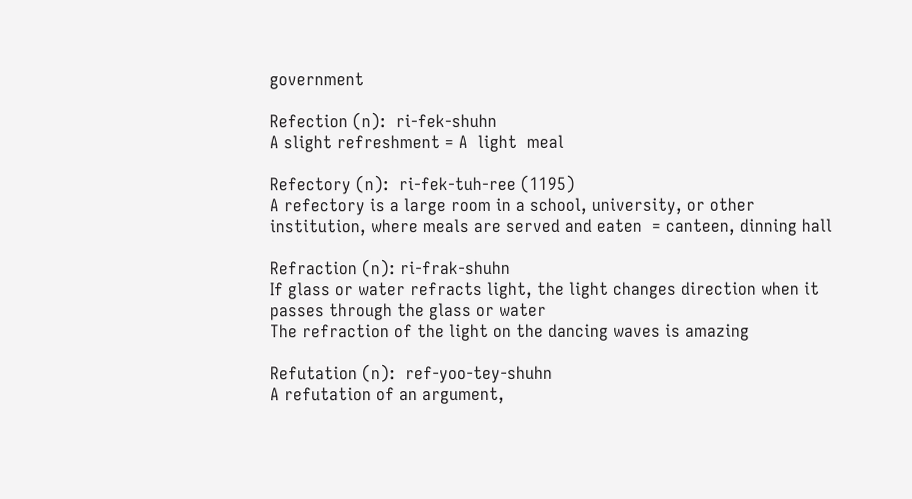government

Refection (n):  ri-fek-shuhn
A slight refreshment = A  light  meal

Refectory (n):  ri-fek-tuh-ree (1195)
A refectory is a large room in a school, university, or other institution, where meals are served and eaten  = canteen, dinning hall

Refraction (n): ri-frak-shuhn
If glass or water refracts light, the light changes direction when it passes through the glass or water
The refraction of the light on the dancing waves is amazing

Refutation (n):  ref-yoo-tey-shuhn
A refutation of an argument,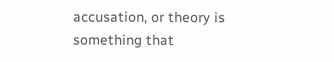accusation, or theory is something that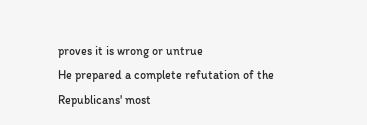proves it is wrong or untrue
He prepared a complete refutation of the Republicans' most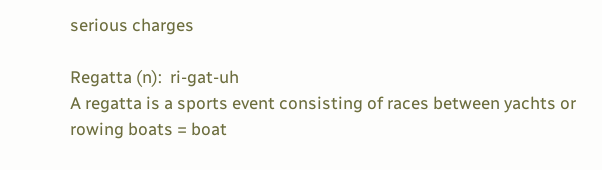serious charges

Regatta (n):  ri-gat-uh
A regatta is a sports event consisting of races between yachts or rowing boats = boat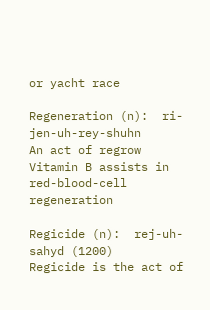or yacht race

Regeneration (n):  ri-jen-uh-rey-shuhn
An act of regrow
Vitamin B assists in red-blood-cell regeneration

Regicide (n):  rej-uh-sahyd (1200)
Regicide is the act of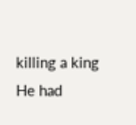killing a king
He had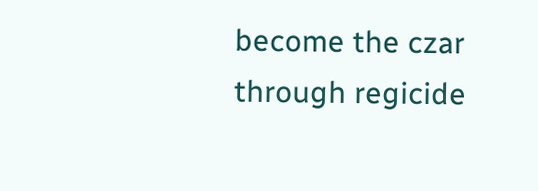become the czar through regicide